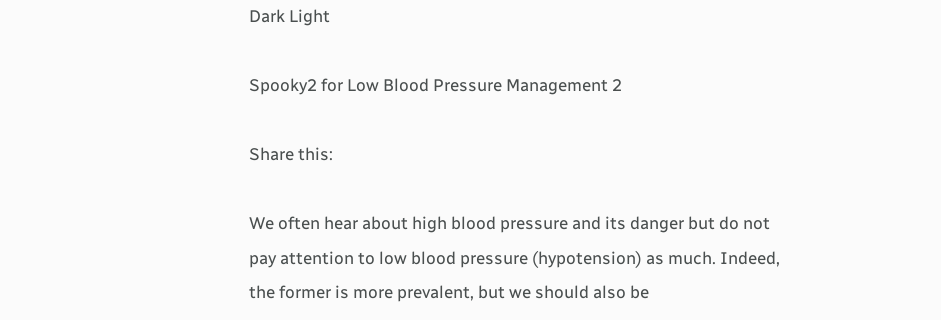Dark Light

Spooky2 for Low Blood Pressure Management 2

Share this:

We often hear about high blood pressure and its danger but do not pay attention to low blood pressure (hypotension) as much. Indeed, the former is more prevalent, but we should also be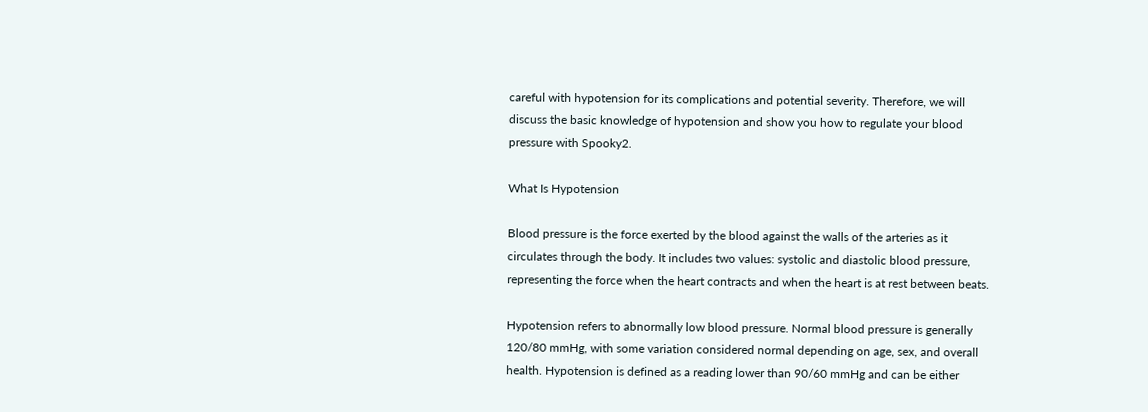careful with hypotension for its complications and potential severity. Therefore, we will discuss the basic knowledge of hypotension and show you how to regulate your blood pressure with Spooky2.

What Is Hypotension

Blood pressure is the force exerted by the blood against the walls of the arteries as it circulates through the body. It includes two values: systolic and diastolic blood pressure, representing the force when the heart contracts and when the heart is at rest between beats.

Hypotension refers to abnormally low blood pressure. Normal blood pressure is generally 120/80 mmHg, with some variation considered normal depending on age, sex, and overall health. Hypotension is defined as a reading lower than 90/60 mmHg and can be either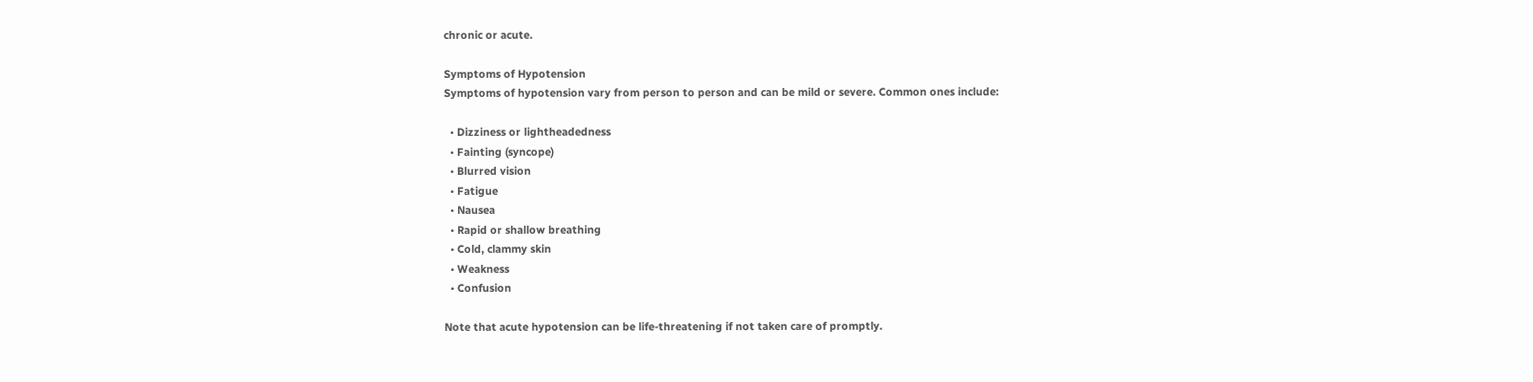chronic or acute.

Symptoms of Hypotension
Symptoms of hypotension vary from person to person and can be mild or severe. Common ones include:

  • Dizziness or lightheadedness
  • Fainting (syncope)
  • Blurred vision
  • Fatigue
  • Nausea
  • Rapid or shallow breathing
  • Cold, clammy skin
  • Weakness
  • Confusion

Note that acute hypotension can be life-threatening if not taken care of promptly.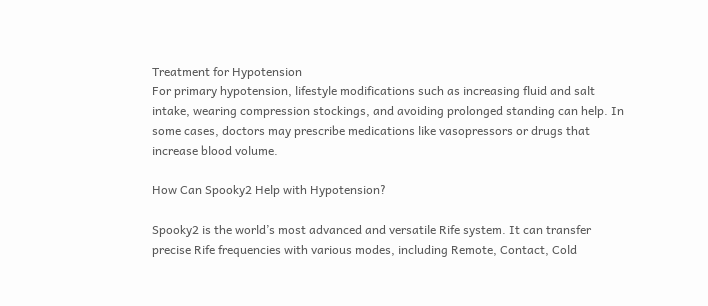Treatment for Hypotension
For primary hypotension, lifestyle modifications such as increasing fluid and salt intake, wearing compression stockings, and avoiding prolonged standing can help. In some cases, doctors may prescribe medications like vasopressors or drugs that increase blood volume.

How Can Spooky2 Help with Hypotension?

Spooky2 is the world’s most advanced and versatile Rife system. It can transfer precise Rife frequencies with various modes, including Remote, Contact, Cold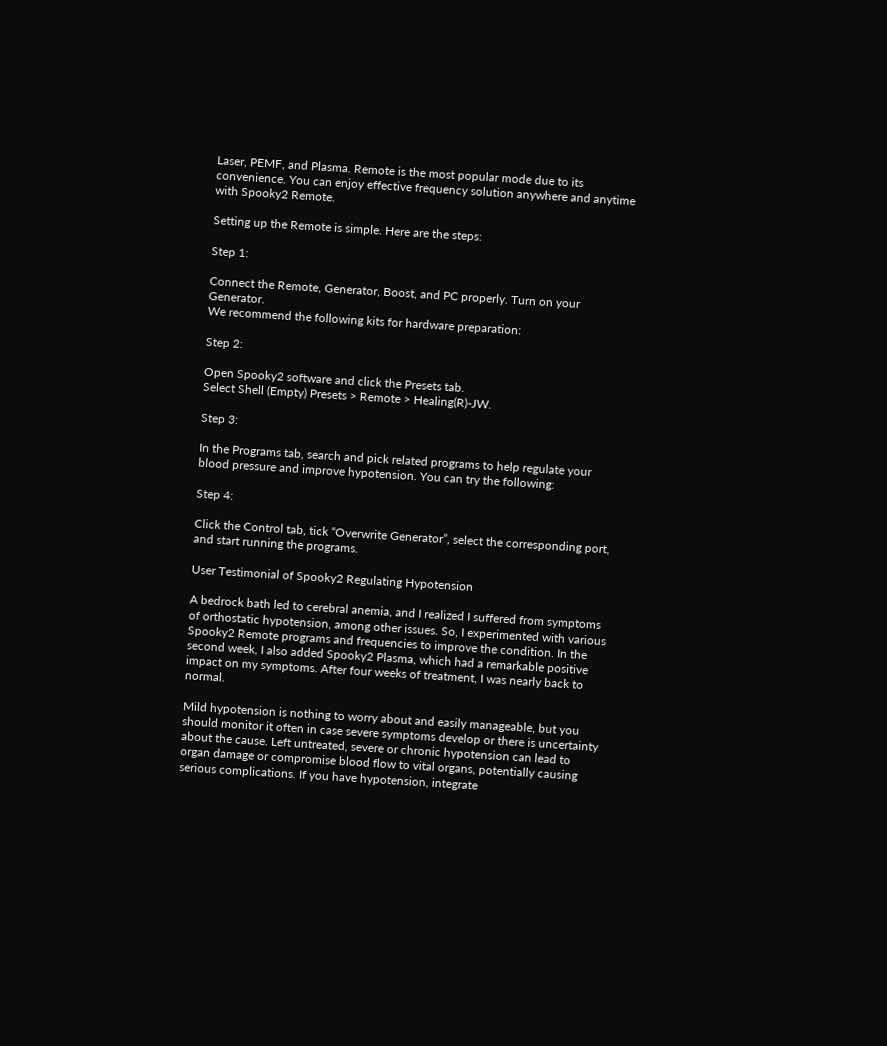Laser, PEMF, and Plasma. Remote is the most popular mode due to its convenience. You can enjoy effective frequency solution anywhere and anytime with Spooky2 Remote.

Setting up the Remote is simple. Here are the steps:

Step 1:

Connect the Remote, Generator, Boost, and PC properly. Turn on your Generator.
We recommend the following kits for hardware preparation:

Step 2:

Open Spooky2 software and click the Presets tab.
Select Shell (Empty) Presets > Remote > Healing(R)-JW.

Step 3:

In the Programs tab, search and pick related programs to help regulate your blood pressure and improve hypotension. You can try the following:

Step 4:

Click the Control tab, tick “Overwrite Generator”, select the corresponding port, and start running the programs.

User Testimonial of Spooky2 Regulating Hypotension

A bedrock bath led to cerebral anemia, and I realized I suffered from symptoms of orthostatic hypotension, among other issues. So, I experimented with various Spooky2 Remote programs and frequencies to improve the condition. In the second week, I also added Spooky2 Plasma, which had a remarkable positive impact on my symptoms. After four weeks of treatment, I was nearly back to normal.

Mild hypotension is nothing to worry about and easily manageable, but you should monitor it often in case severe symptoms develop or there is uncertainty about the cause. Left untreated, severe or chronic hypotension can lead to organ damage or compromise blood flow to vital organs, potentially causing serious complications. If you have hypotension, integrate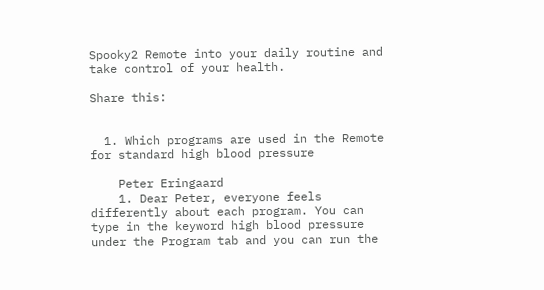Spooky2 Remote into your daily routine and take control of your health.

Share this:


  1. Which programs are used in the Remote for standard high blood pressure

    Peter Eringaard
    1. Dear Peter, everyone feels differently about each program. You can type in the keyword high blood pressure under the Program tab and you can run the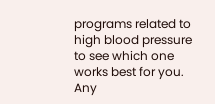programs related to high blood pressure to see which one works best for you. Any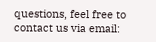questions, feel free to contact us via email: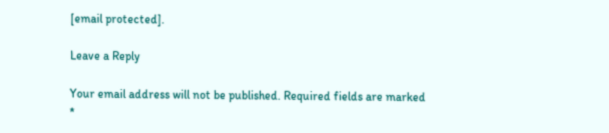[email protected].

Leave a Reply

Your email address will not be published. Required fields are marked *